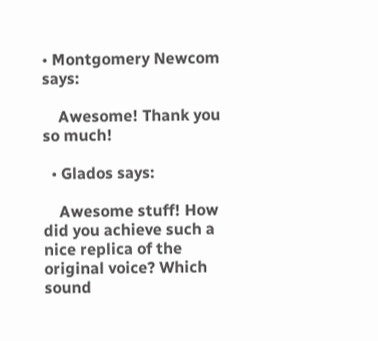• Montgomery Newcom says:

    Awesome! Thank you so much!

  • Glados says:

    Awesome stuff! How did you achieve such a nice replica of the original voice? Which sound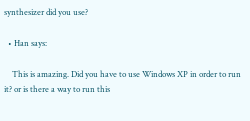synthesizer did you use?

  • Han says:

    This is amazing. Did you have to use Windows XP in order to run it? or is there a way to run this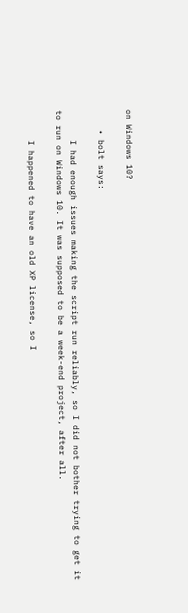on Windows 10?

    • bolt says:

      I had enough issues making the script run reliably, so I did not bother trying to get it to run on Windows 10. It was supposed to be a week-end project, after all.

      I happened to have an old XP license, so I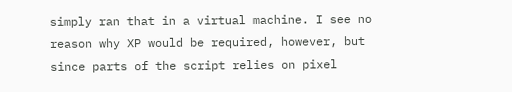simply ran that in a virtual machine. I see no reason why XP would be required, however, but since parts of the script relies on pixel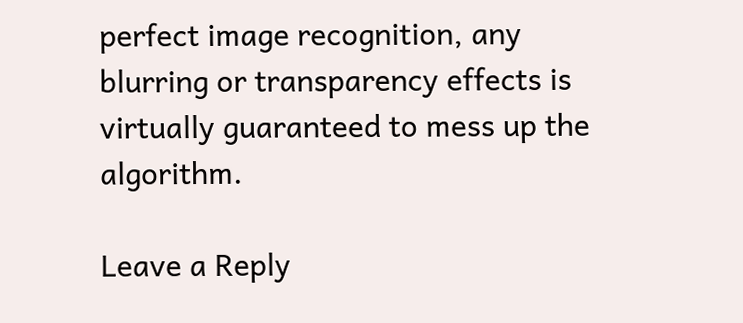perfect image recognition, any blurring or transparency effects is virtually guaranteed to mess up the algorithm.

Leave a Reply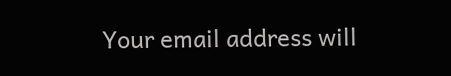Your email address will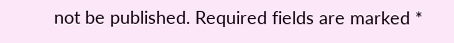not be published. Required fields are marked *